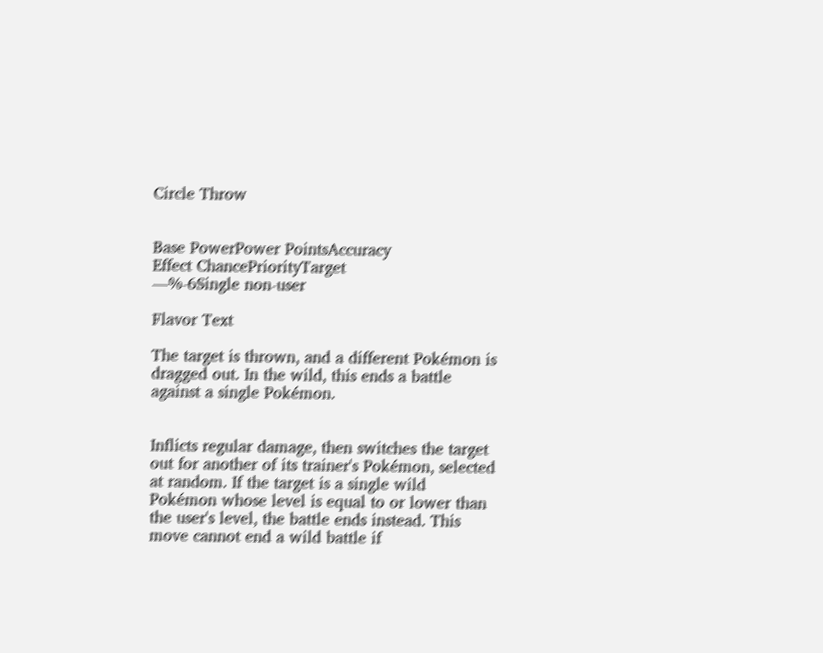Circle Throw


Base PowerPower PointsAccuracy
Effect ChancePriorityTarget
—%-6Single non-user

Flavor Text

The target is thrown, and a different Pokémon is dragged out. In the wild, this ends a battle against a single Pokémon.


Inflicts regular damage, then switches the target out for another of its trainer's Pokémon, selected at random. If the target is a single wild Pokémon whose level is equal to or lower than the user's level, the battle ends instead. This move cannot end a wild battle if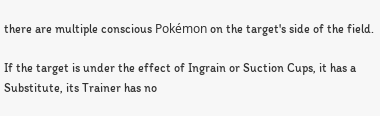there are multiple conscious Pokémon on the target's side of the field.

If the target is under the effect of Ingrain or Suction Cups, it has a Substitute, its Trainer has no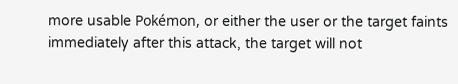more usable Pokémon, or either the user or the target faints immediately after this attack, the target will not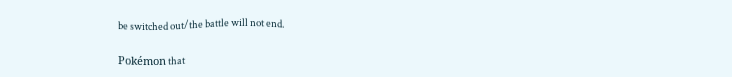be switched out/the battle will not end.

Pokémon that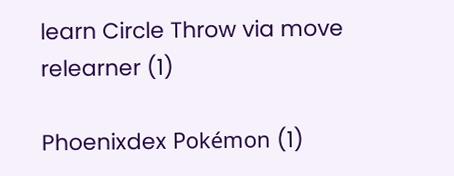learn Circle Throw via move relearner (1)

Phoenixdex Pokémon (1)